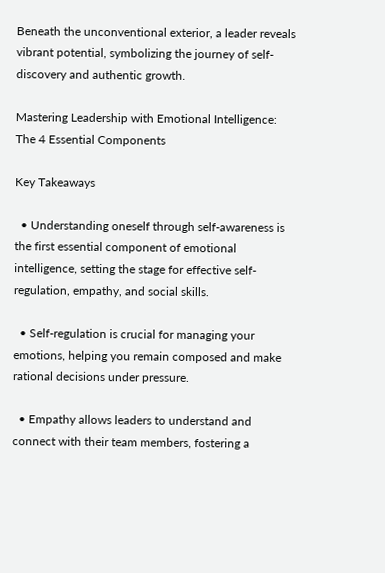Beneath the unconventional exterior, a leader reveals vibrant potential, symbolizing the journey of self-discovery and authentic growth.

Mastering Leadership with Emotional Intelligence: The 4 Essential Components

Key Takeaways

  • Understanding oneself through self-awareness is the first essential component of emotional intelligence, setting the stage for effective self-regulation, empathy, and social skills.

  • Self-regulation is crucial for managing your emotions, helping you remain composed and make rational decisions under pressure.

  • Empathy allows leaders to understand and connect with their team members, fostering a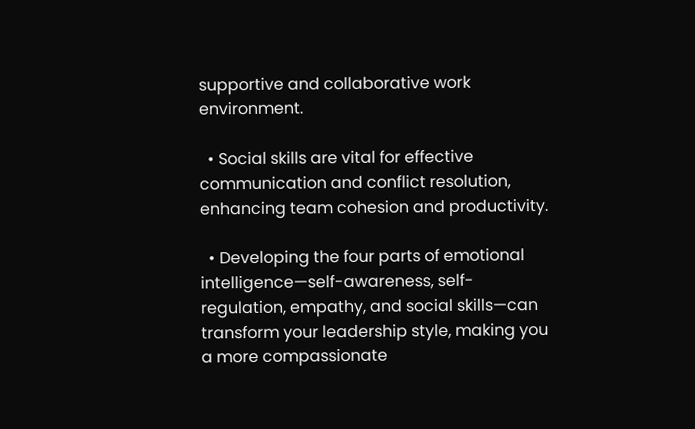supportive and collaborative work environment.

  • Social skills are vital for effective communication and conflict resolution, enhancing team cohesion and productivity.

  • Developing the four parts of emotional intelligence—self-awareness, self-regulation, empathy, and social skills—can transform your leadership style, making you a more compassionate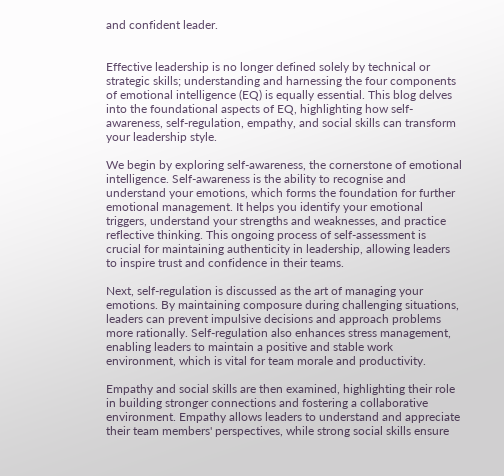and confident leader.


Effective leadership is no longer defined solely by technical or strategic skills; understanding and harnessing the four components of emotional intelligence (EQ) is equally essential. This blog delves into the foundational aspects of EQ, highlighting how self-awareness, self-regulation, empathy, and social skills can transform your leadership style.

We begin by exploring self-awareness, the cornerstone of emotional intelligence. Self-awareness is the ability to recognise and understand your emotions, which forms the foundation for further emotional management. It helps you identify your emotional triggers, understand your strengths and weaknesses, and practice reflective thinking. This ongoing process of self-assessment is crucial for maintaining authenticity in leadership, allowing leaders to inspire trust and confidence in their teams.

Next, self-regulation is discussed as the art of managing your emotions. By maintaining composure during challenging situations, leaders can prevent impulsive decisions and approach problems more rationally. Self-regulation also enhances stress management, enabling leaders to maintain a positive and stable work environment, which is vital for team morale and productivity.

Empathy and social skills are then examined, highlighting their role in building stronger connections and fostering a collaborative environment. Empathy allows leaders to understand and appreciate their team members' perspectives, while strong social skills ensure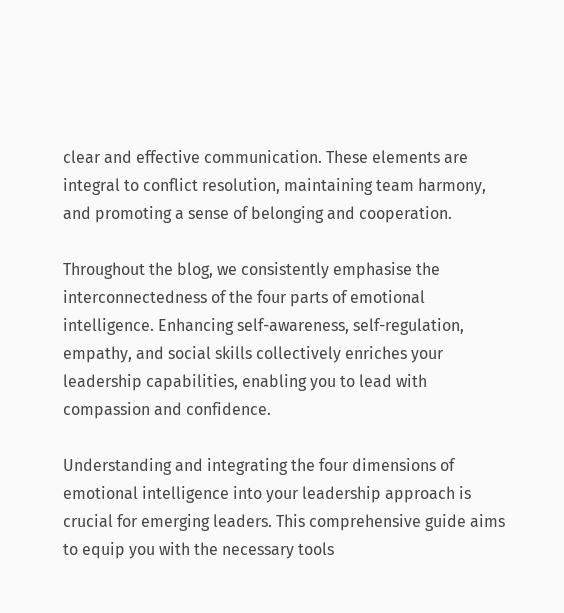clear and effective communication. These elements are integral to conflict resolution, maintaining team harmony, and promoting a sense of belonging and cooperation.

Throughout the blog, we consistently emphasise the interconnectedness of the four parts of emotional intelligence. Enhancing self-awareness, self-regulation, empathy, and social skills collectively enriches your leadership capabilities, enabling you to lead with compassion and confidence.

Understanding and integrating the four dimensions of emotional intelligence into your leadership approach is crucial for emerging leaders. This comprehensive guide aims to equip you with the necessary tools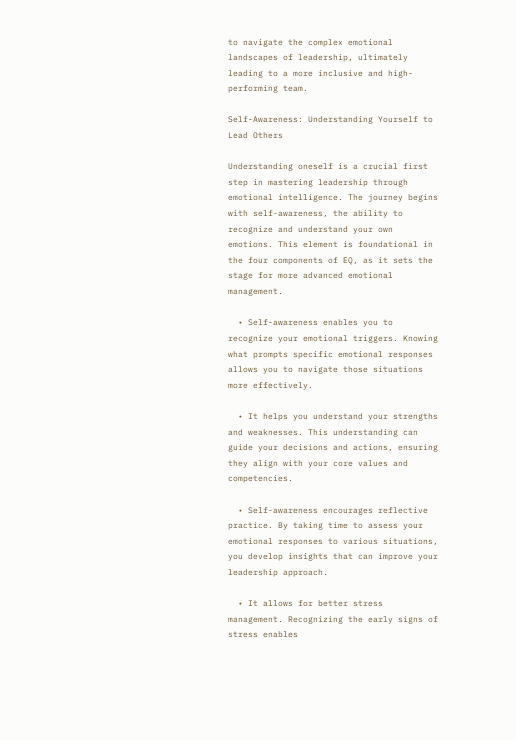to navigate the complex emotional landscapes of leadership, ultimately leading to a more inclusive and high-performing team.

Self-Awareness: Understanding Yourself to Lead Others

Understanding oneself is a crucial first step in mastering leadership through emotional intelligence. The journey begins with self-awareness, the ability to recognize and understand your own emotions. This element is foundational in the four components of EQ, as it sets the stage for more advanced emotional management.

  • Self-awareness enables you to recognize your emotional triggers. Knowing what prompts specific emotional responses allows you to navigate those situations more effectively.

  • It helps you understand your strengths and weaknesses. This understanding can guide your decisions and actions, ensuring they align with your core values and competencies.

  • Self-awareness encourages reflective practice. By taking time to assess your emotional responses to various situations, you develop insights that can improve your leadership approach.

  • It allows for better stress management. Recognizing the early signs of stress enables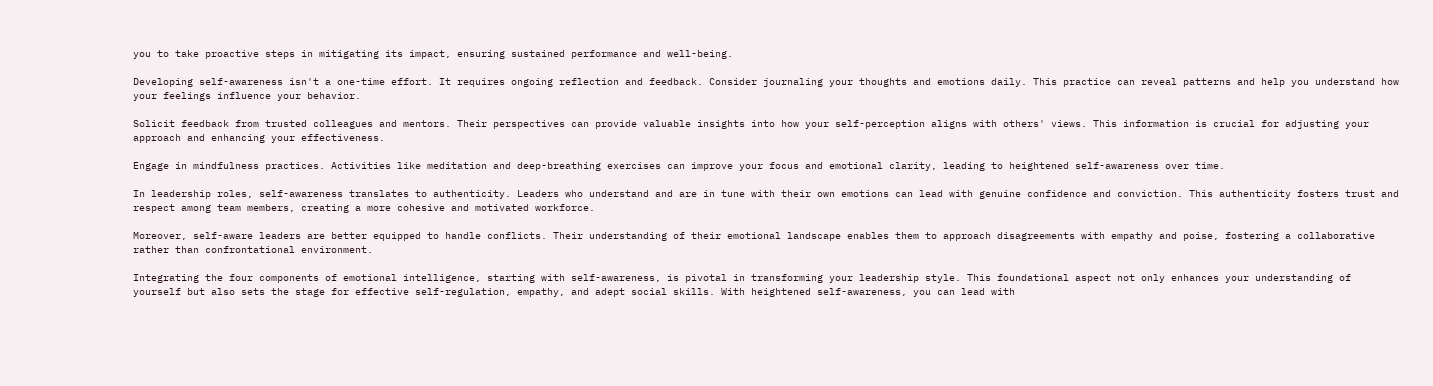you to take proactive steps in mitigating its impact, ensuring sustained performance and well-being.

Developing self-awareness isn't a one-time effort. It requires ongoing reflection and feedback. Consider journaling your thoughts and emotions daily. This practice can reveal patterns and help you understand how your feelings influence your behavior.

Solicit feedback from trusted colleagues and mentors. Their perspectives can provide valuable insights into how your self-perception aligns with others' views. This information is crucial for adjusting your approach and enhancing your effectiveness.

Engage in mindfulness practices. Activities like meditation and deep-breathing exercises can improve your focus and emotional clarity, leading to heightened self-awareness over time.

In leadership roles, self-awareness translates to authenticity. Leaders who understand and are in tune with their own emotions can lead with genuine confidence and conviction. This authenticity fosters trust and respect among team members, creating a more cohesive and motivated workforce.

Moreover, self-aware leaders are better equipped to handle conflicts. Their understanding of their emotional landscape enables them to approach disagreements with empathy and poise, fostering a collaborative rather than confrontational environment.

Integrating the four components of emotional intelligence, starting with self-awareness, is pivotal in transforming your leadership style. This foundational aspect not only enhances your understanding of yourself but also sets the stage for effective self-regulation, empathy, and adept social skills. With heightened self-awareness, you can lead with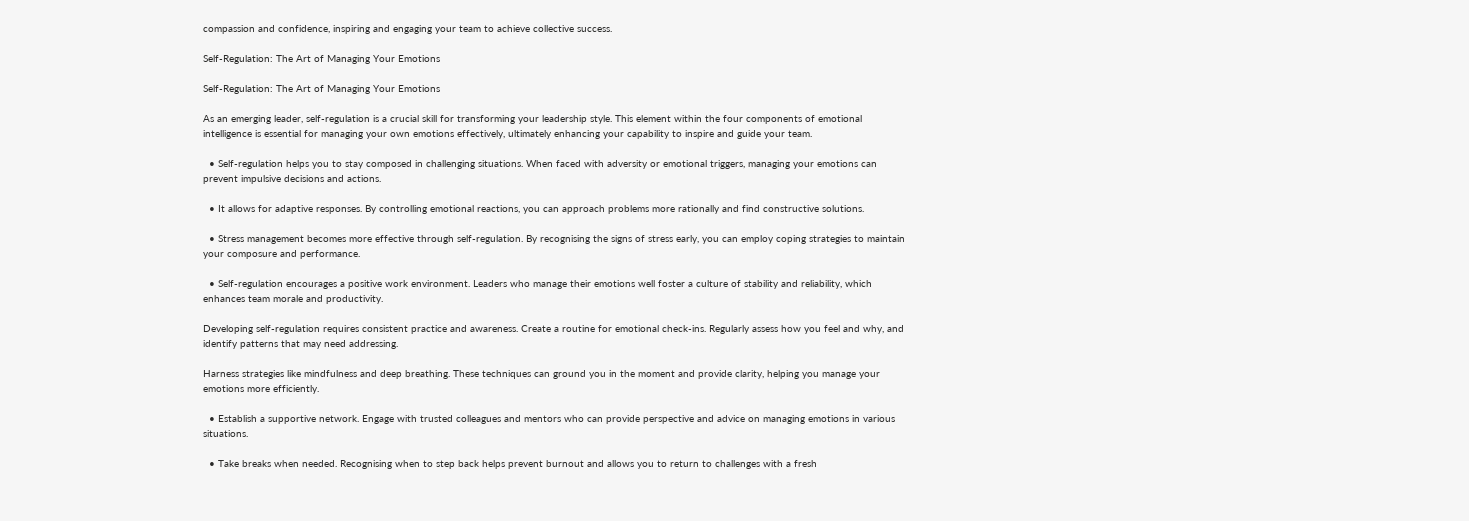compassion and confidence, inspiring and engaging your team to achieve collective success.

Self-Regulation: The Art of Managing Your Emotions

Self-Regulation: The Art of Managing Your Emotions

As an emerging leader, self-regulation is a crucial skill for transforming your leadership style. This element within the four components of emotional intelligence is essential for managing your own emotions effectively, ultimately enhancing your capability to inspire and guide your team.

  • Self-regulation helps you to stay composed in challenging situations. When faced with adversity or emotional triggers, managing your emotions can prevent impulsive decisions and actions.

  • It allows for adaptive responses. By controlling emotional reactions, you can approach problems more rationally and find constructive solutions.

  • Stress management becomes more effective through self-regulation. By recognising the signs of stress early, you can employ coping strategies to maintain your composure and performance.

  • Self-regulation encourages a positive work environment. Leaders who manage their emotions well foster a culture of stability and reliability, which enhances team morale and productivity.

Developing self-regulation requires consistent practice and awareness. Create a routine for emotional check-ins. Regularly assess how you feel and why, and identify patterns that may need addressing.

Harness strategies like mindfulness and deep breathing. These techniques can ground you in the moment and provide clarity, helping you manage your emotions more efficiently.

  • Establish a supportive network. Engage with trusted colleagues and mentors who can provide perspective and advice on managing emotions in various situations.

  • Take breaks when needed. Recognising when to step back helps prevent burnout and allows you to return to challenges with a fresh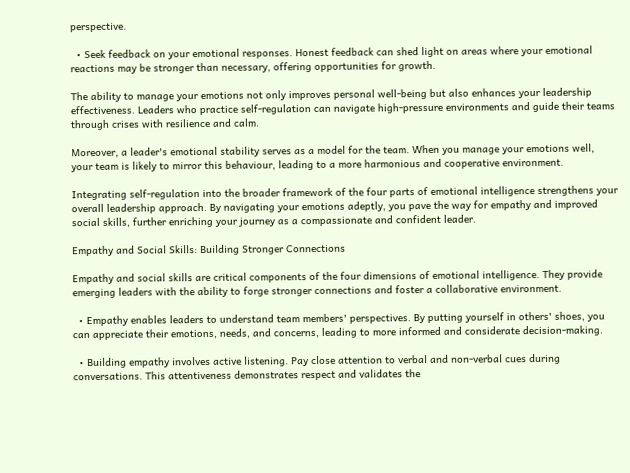perspective.

  • Seek feedback on your emotional responses. Honest feedback can shed light on areas where your emotional reactions may be stronger than necessary, offering opportunities for growth.

The ability to manage your emotions not only improves personal well-being but also enhances your leadership effectiveness. Leaders who practice self-regulation can navigate high-pressure environments and guide their teams through crises with resilience and calm.

Moreover, a leader's emotional stability serves as a model for the team. When you manage your emotions well, your team is likely to mirror this behaviour, leading to a more harmonious and cooperative environment.

Integrating self-regulation into the broader framework of the four parts of emotional intelligence strengthens your overall leadership approach. By navigating your emotions adeptly, you pave the way for empathy and improved social skills, further enriching your journey as a compassionate and confident leader.

Empathy and Social Skills: Building Stronger Connections

Empathy and social skills are critical components of the four dimensions of emotional intelligence. They provide emerging leaders with the ability to forge stronger connections and foster a collaborative environment.

  • Empathy enables leaders to understand team members' perspectives. By putting yourself in others' shoes, you can appreciate their emotions, needs, and concerns, leading to more informed and considerate decision-making.

  • Building empathy involves active listening. Pay close attention to verbal and non-verbal cues during conversations. This attentiveness demonstrates respect and validates the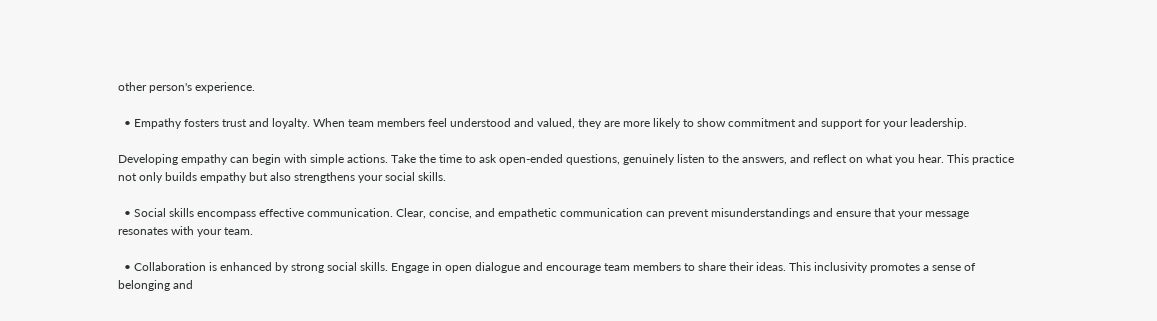other person's experience.

  • Empathy fosters trust and loyalty. When team members feel understood and valued, they are more likely to show commitment and support for your leadership.

Developing empathy can begin with simple actions. Take the time to ask open-ended questions, genuinely listen to the answers, and reflect on what you hear. This practice not only builds empathy but also strengthens your social skills.

  • Social skills encompass effective communication. Clear, concise, and empathetic communication can prevent misunderstandings and ensure that your message resonates with your team.

  • Collaboration is enhanced by strong social skills. Engage in open dialogue and encourage team members to share their ideas. This inclusivity promotes a sense of belonging and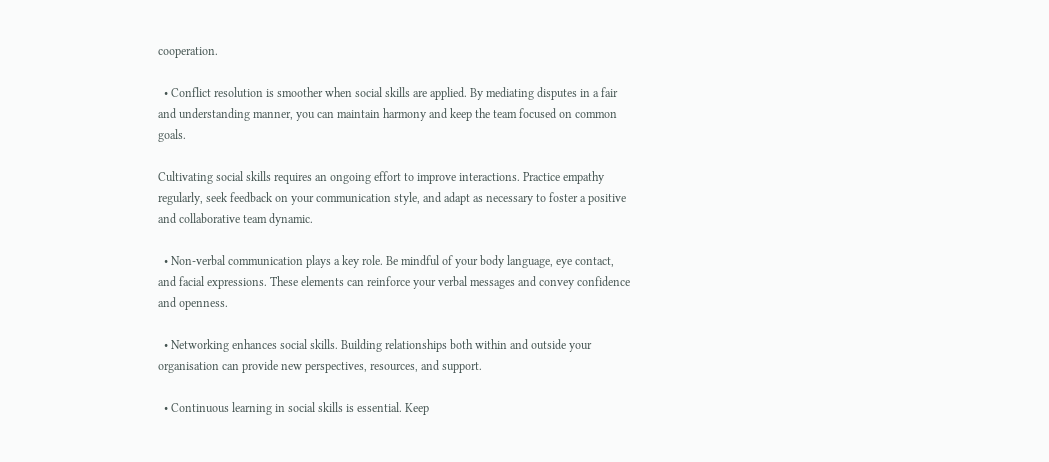cooperation.

  • Conflict resolution is smoother when social skills are applied. By mediating disputes in a fair and understanding manner, you can maintain harmony and keep the team focused on common goals.

Cultivating social skills requires an ongoing effort to improve interactions. Practice empathy regularly, seek feedback on your communication style, and adapt as necessary to foster a positive and collaborative team dynamic.

  • Non-verbal communication plays a key role. Be mindful of your body language, eye contact, and facial expressions. These elements can reinforce your verbal messages and convey confidence and openness.

  • Networking enhances social skills. Building relationships both within and outside your organisation can provide new perspectives, resources, and support.

  • Continuous learning in social skills is essential. Keep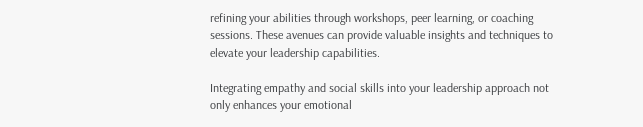refining your abilities through workshops, peer learning, or coaching sessions. These avenues can provide valuable insights and techniques to elevate your leadership capabilities.

Integrating empathy and social skills into your leadership approach not only enhances your emotional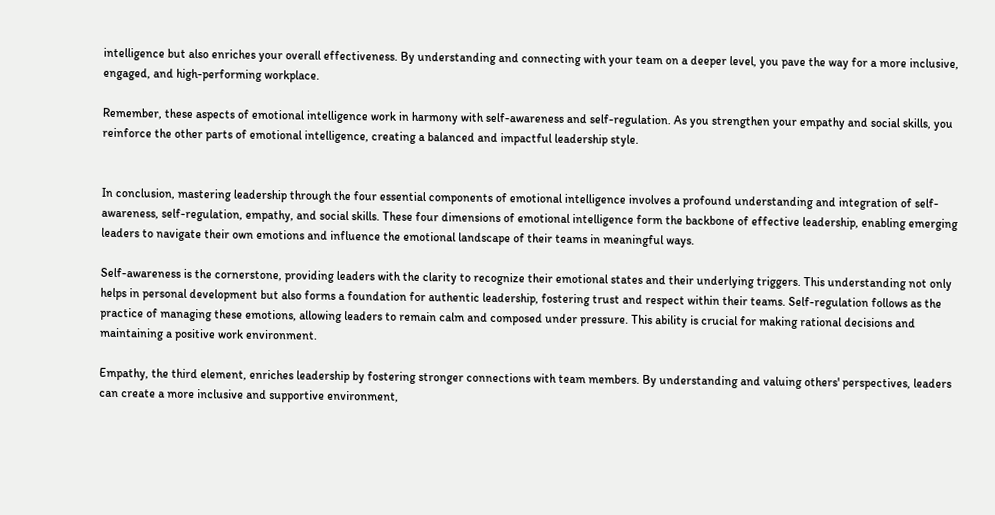intelligence but also enriches your overall effectiveness. By understanding and connecting with your team on a deeper level, you pave the way for a more inclusive, engaged, and high-performing workplace.

Remember, these aspects of emotional intelligence work in harmony with self-awareness and self-regulation. As you strengthen your empathy and social skills, you reinforce the other parts of emotional intelligence, creating a balanced and impactful leadership style.


In conclusion, mastering leadership through the four essential components of emotional intelligence involves a profound understanding and integration of self-awareness, self-regulation, empathy, and social skills. These four dimensions of emotional intelligence form the backbone of effective leadership, enabling emerging leaders to navigate their own emotions and influence the emotional landscape of their teams in meaningful ways.

Self-awareness is the cornerstone, providing leaders with the clarity to recognize their emotional states and their underlying triggers. This understanding not only helps in personal development but also forms a foundation for authentic leadership, fostering trust and respect within their teams. Self-regulation follows as the practice of managing these emotions, allowing leaders to remain calm and composed under pressure. This ability is crucial for making rational decisions and maintaining a positive work environment.

Empathy, the third element, enriches leadership by fostering stronger connections with team members. By understanding and valuing others' perspectives, leaders can create a more inclusive and supportive environment,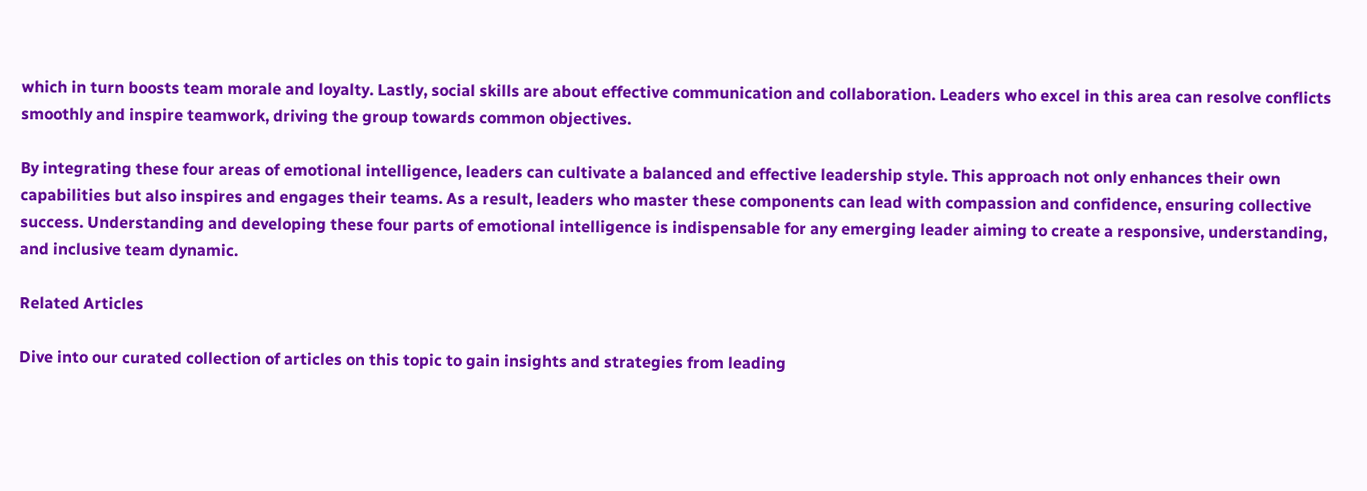which in turn boosts team morale and loyalty. Lastly, social skills are about effective communication and collaboration. Leaders who excel in this area can resolve conflicts smoothly and inspire teamwork, driving the group towards common objectives.

By integrating these four areas of emotional intelligence, leaders can cultivate a balanced and effective leadership style. This approach not only enhances their own capabilities but also inspires and engages their teams. As a result, leaders who master these components can lead with compassion and confidence, ensuring collective success. Understanding and developing these four parts of emotional intelligence is indispensable for any emerging leader aiming to create a responsive, understanding, and inclusive team dynamic.

Related Articles

Dive into our curated collection of articles on this topic to gain insights and strategies from leading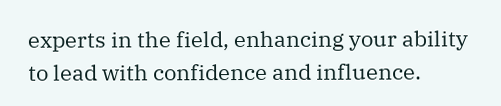experts in the field, enhancing your ability to lead with confidence and influence.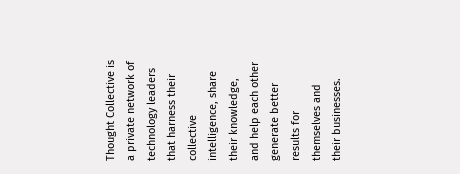Thought Collective is a private network of technology leaders that harness their collective intelligence, share their knowledge, and help each other generate better results for themselves and their businesses.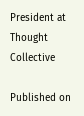President at Thought Collective

Published on